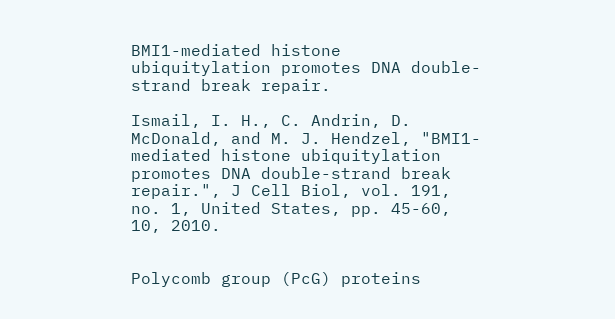BMI1-mediated histone ubiquitylation promotes DNA double-strand break repair.

Ismail, I. H., C. Andrin, D. McDonald, and M. J. Hendzel, "BMI1-mediated histone ubiquitylation promotes DNA double-strand break repair.", J Cell Biol, vol. 191, no. 1, United States, pp. 45-60, 10, 2010.


Polycomb group (PcG) proteins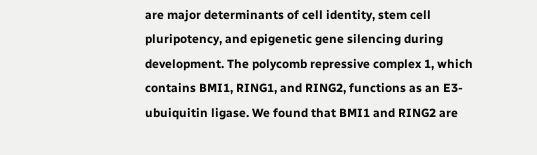are major determinants of cell identity, stem cell pluripotency, and epigenetic gene silencing during development. The polycomb repressive complex 1, which contains BMI1, RING1, and RING2, functions as an E3-ubuiquitin ligase. We found that BMI1 and RING2 are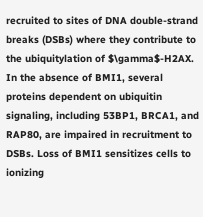recruited to sites of DNA double-strand breaks (DSBs) where they contribute to the ubiquitylation of $\gamma$-H2AX. In the absence of BMI1, several proteins dependent on ubiquitin signaling, including 53BP1, BRCA1, and RAP80, are impaired in recruitment to DSBs. Loss of BMI1 sensitizes cells to ionizing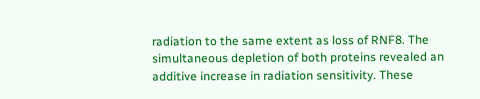radiation to the same extent as loss of RNF8. The simultaneous depletion of both proteins revealed an additive increase in radiation sensitivity. These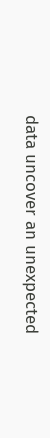data uncover an unexpected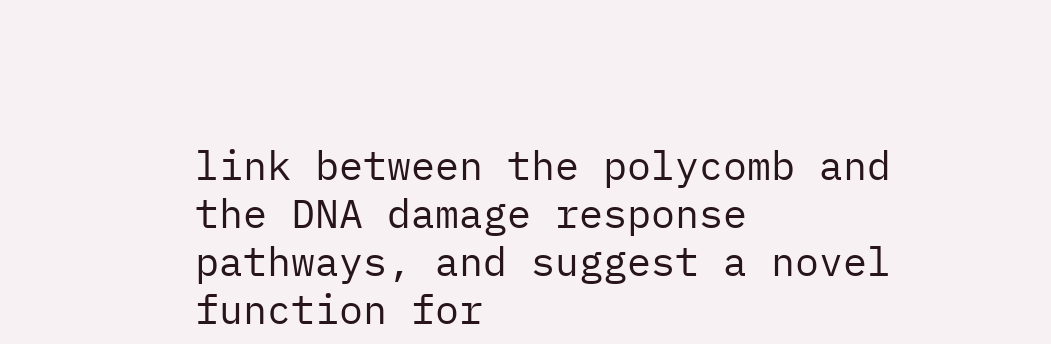link between the polycomb and the DNA damage response pathways, and suggest a novel function for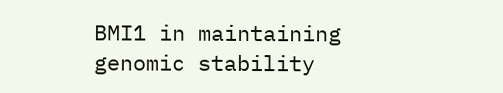BMI1 in maintaining genomic stability